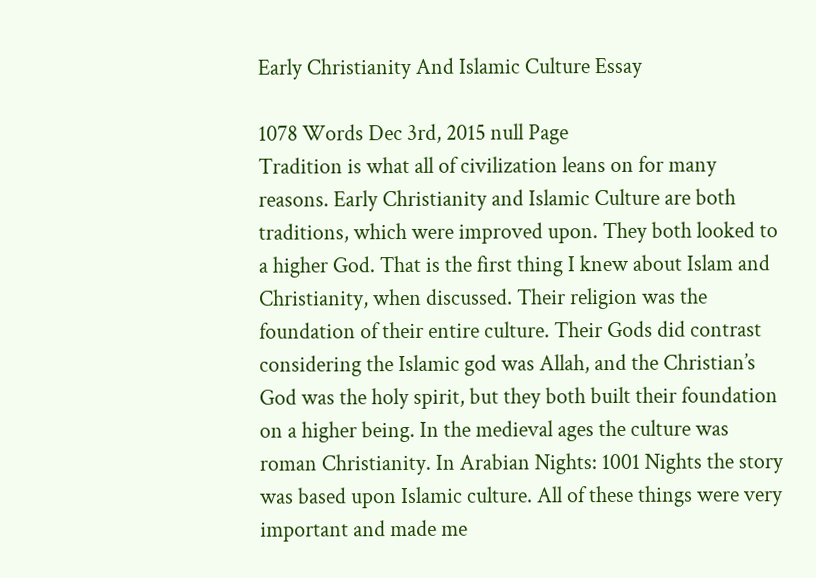Early Christianity And Islamic Culture Essay

1078 Words Dec 3rd, 2015 null Page
Tradition is what all of civilization leans on for many reasons. Early Christianity and Islamic Culture are both traditions, which were improved upon. They both looked to a higher God. That is the first thing I knew about Islam and Christianity, when discussed. Their religion was the foundation of their entire culture. Their Gods did contrast considering the Islamic god was Allah, and the Christian’s God was the holy spirit, but they both built their foundation on a higher being. In the medieval ages the culture was roman Christianity. In Arabian Nights: 1001 Nights the story was based upon Islamic culture. All of these things were very important and made me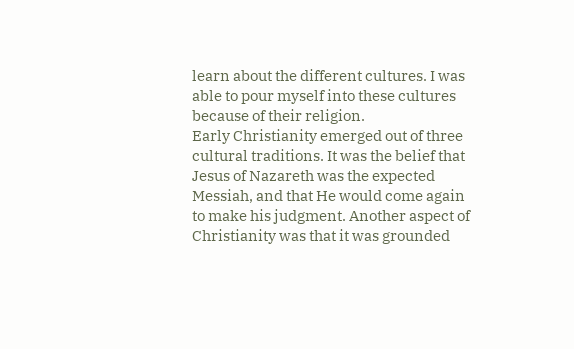learn about the different cultures. I was able to pour myself into these cultures because of their religion.
Early Christianity emerged out of three cultural traditions. It was the belief that Jesus of Nazareth was the expected Messiah, and that He would come again to make his judgment. Another aspect of Christianity was that it was grounded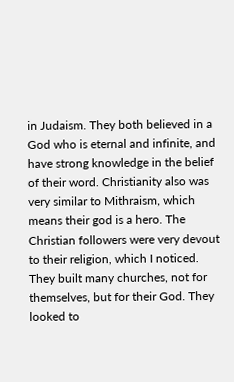in Judaism. They both believed in a God who is eternal and infinite, and have strong knowledge in the belief of their word. Christianity also was very similar to Mithraism, which means their god is a hero. The Christian followers were very devout to their religion, which I noticed. They built many churches, not for themselves, but for their God. They looked to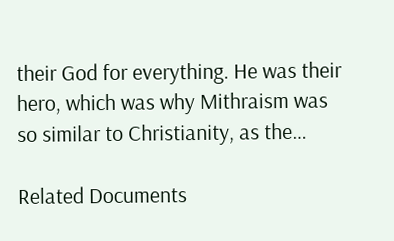their God for everything. He was their hero, which was why Mithraism was so similar to Christianity, as the…

Related Documents